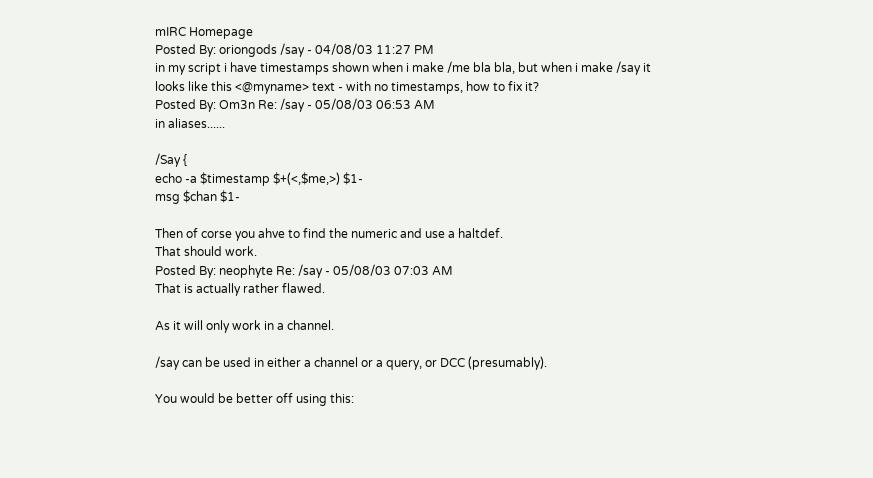mIRC Homepage
Posted By: oriongods /say - 04/08/03 11:27 PM
in my script i have timestamps shown when i make /me bla bla, but when i make /say it looks like this <@myname> text - with no timestamps, how to fix it?
Posted By: Om3n Re: /say - 05/08/03 06:53 AM
in aliases......

/Say {
echo -a $timestamp $+(<,$me,>) $1-
msg $chan $1-

Then of corse you ahve to find the numeric and use a haltdef.
That should work.
Posted By: neophyte Re: /say - 05/08/03 07:03 AM
That is actually rather flawed.

As it will only work in a channel.

/say can be used in either a channel or a query, or DCC (presumably).

You would be better off using this: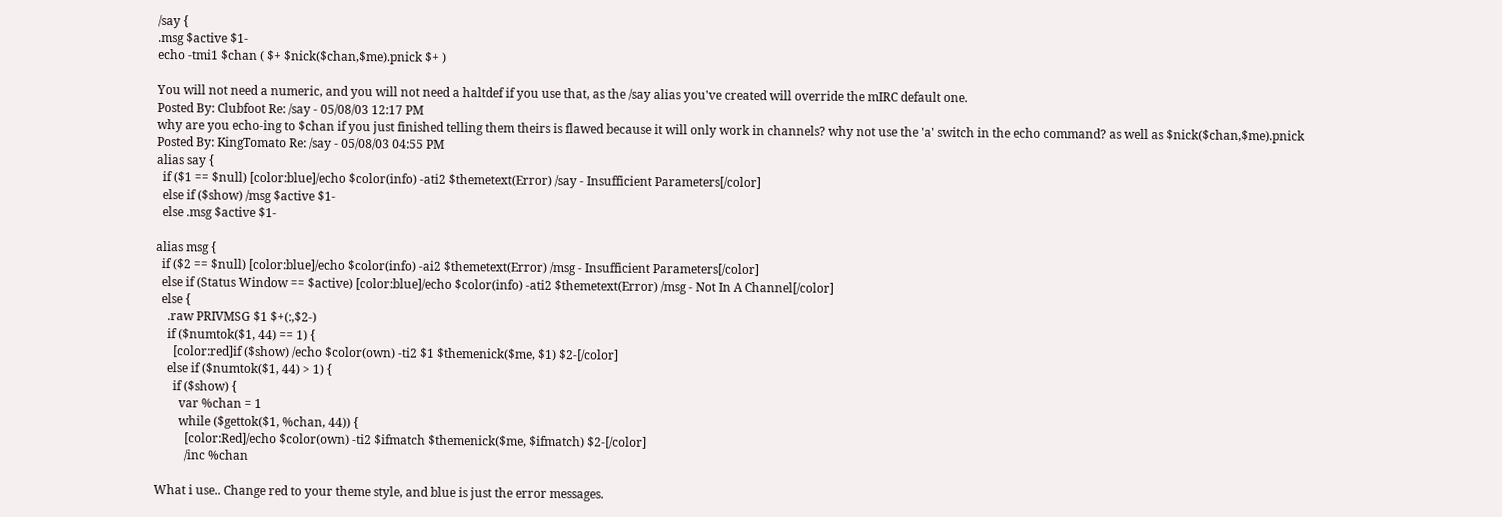/say {
.msg $active $1-
echo -tmi1 $chan ( $+ $nick($chan,$me).pnick $+ )

You will not need a numeric, and you will not need a haltdef if you use that, as the /say alias you've created will override the mIRC default one.
Posted By: Clubfoot Re: /say - 05/08/03 12:17 PM
why are you echo-ing to $chan if you just finished telling them theirs is flawed because it will only work in channels? why not use the 'a' switch in the echo command? as well as $nick($chan,$me).pnick
Posted By: KingTomato Re: /say - 05/08/03 04:55 PM
alias say {
  if ($1 == $null) [color:blue]/echo $color(info) -ati2 $themetext(Error) /say - Insufficient Parameters[/color]
  else if ($show) /msg $active $1-
  else .msg $active $1-

alias msg {
  if ($2 == $null) [color:blue]/echo $color(info) -ai2 $themetext(Error) /msg - Insufficient Parameters[/color]
  else if (Status Window == $active) [color:blue]/echo $color(info) -ati2 $themetext(Error) /msg - Not In A Channel[/color]
  else {
    .raw PRIVMSG $1 $+(:,$2-)
    if ($numtok($1, 44) == 1) {
      [color:red]if ($show) /echo $color(own) -ti2 $1 $themenick($me, $1) $2-[/color]
    else if ($numtok($1, 44) > 1) {
      if ($show) {
        var %chan = 1
        while ($gettok($1, %chan, 44)) {
          [color:Red]/echo $color(own) -ti2 $ifmatch $themenick($me, $ifmatch) $2-[/color]
          /inc %chan

What i use.. Change red to your theme style, and blue is just the error messages.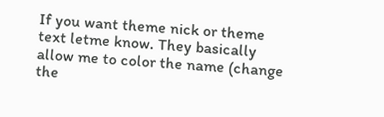If you want theme nick or theme text letme know. They basically allow me to color the name (change the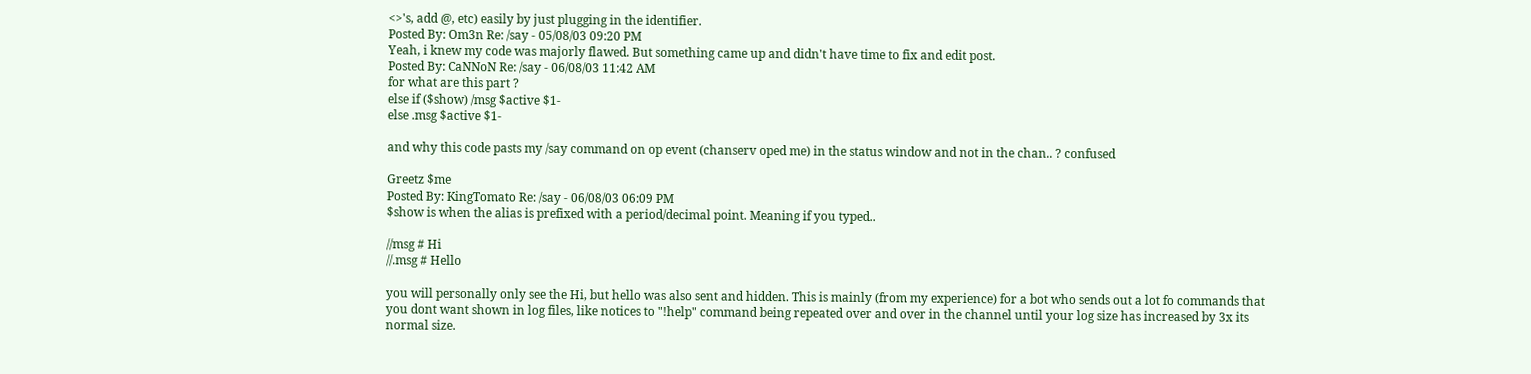<>'s, add @, etc) easily by just plugging in the identifier.
Posted By: Om3n Re: /say - 05/08/03 09:20 PM
Yeah, i knew my code was majorly flawed. But something came up and didn't have time to fix and edit post.
Posted By: CaNNoN Re: /say - 06/08/03 11:42 AM
for what are this part ?
else if ($show) /msg $active $1-
else .msg $active $1-

and why this code pasts my /say command on op event (chanserv oped me) in the status window and not in the chan.. ? confused

Greetz $me
Posted By: KingTomato Re: /say - 06/08/03 06:09 PM
$show is when the alias is prefixed with a period/decimal point. Meaning if you typed..

//msg # Hi
//.msg # Hello

you will personally only see the Hi, but hello was also sent and hidden. This is mainly (from my experience) for a bot who sends out a lot fo commands that you dont want shown in log files, like notices to "!help" command being repeated over and over in the channel until your log size has increased by 3x its normal size.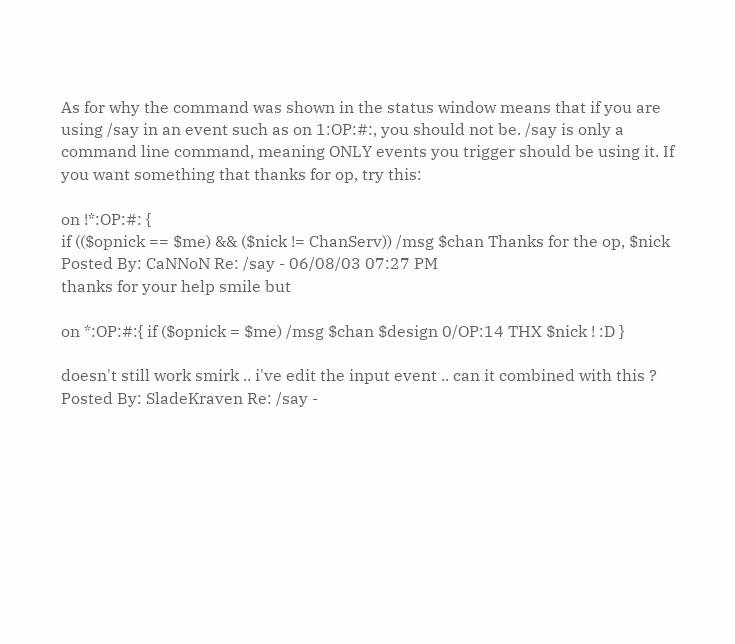As for why the command was shown in the status window means that if you are using /say in an event such as on 1:OP:#:, you should not be. /say is only a command line command, meaning ONLY events you trigger should be using it. If you want something that thanks for op, try this:

on !*:OP:#: {
if (($opnick == $me) && ($nick != ChanServ)) /msg $chan Thanks for the op, $nick
Posted By: CaNNoN Re: /say - 06/08/03 07:27 PM
thanks for your help smile but

on *:OP:#:{ if ($opnick = $me) /msg $chan $design 0/OP:14 THX $nick ! :D }

doesn't still work smirk .. i've edit the input event .. can it combined with this ?
Posted By: SladeKraven Re: /say -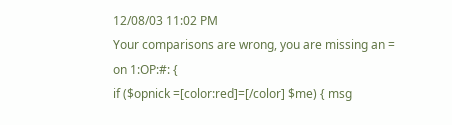12/08/03 11:02 PM
Your comparisons are wrong, you are missing an =
on 1:OP:#: {
if ($opnick =[color:red]=[/color] $me) { msg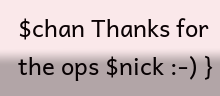$chan Thanks for the ops $nick :-) }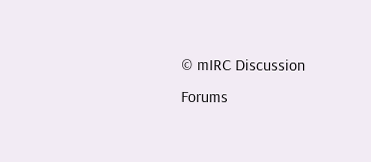© mIRC Discussion Forums